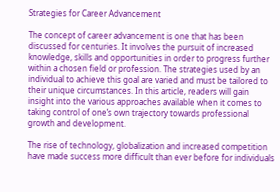Strategies for Career Advancement

The concept of career advancement is one that has been discussed for centuries. It involves the pursuit of increased knowledge, skills and opportunities in order to progress further within a chosen field or profession. The strategies used by an individual to achieve this goal are varied and must be tailored to their unique circumstances. In this article, readers will gain insight into the various approaches available when it comes to taking control of one’s own trajectory towards professional growth and development.

The rise of technology, globalization and increased competition have made success more difficult than ever before for individuals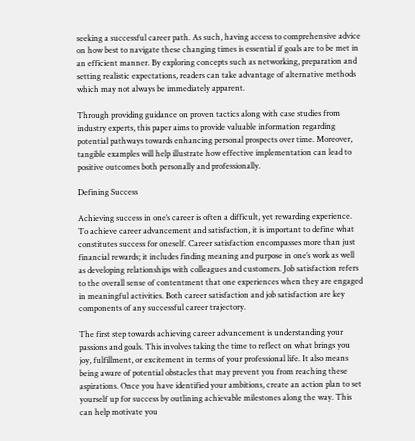seeking a successful career path. As such, having access to comprehensive advice on how best to navigate these changing times is essential if goals are to be met in an efficient manner. By exploring concepts such as networking, preparation and setting realistic expectations, readers can take advantage of alternative methods which may not always be immediately apparent.

Through providing guidance on proven tactics along with case studies from industry experts, this paper aims to provide valuable information regarding potential pathways towards enhancing personal prospects over time. Moreover, tangible examples will help illustrate how effective implementation can lead to positive outcomes both personally and professionally.

Defining Success

Achieving success in one’s career is often a difficult, yet rewarding experience. To achieve career advancement and satisfaction, it is important to define what constitutes success for oneself. Career satisfaction encompasses more than just financial rewards; it includes finding meaning and purpose in one’s work as well as developing relationships with colleagues and customers. Job satisfaction refers to the overall sense of contentment that one experiences when they are engaged in meaningful activities. Both career satisfaction and job satisfaction are key components of any successful career trajectory.

The first step towards achieving career advancement is understanding your passions and goals. This involves taking the time to reflect on what brings you joy, fulfillment, or excitement in terms of your professional life. It also means being aware of potential obstacles that may prevent you from reaching these aspirations. Once you have identified your ambitions, create an action plan to set yourself up for success by outlining achievable milestones along the way. This can help motivate you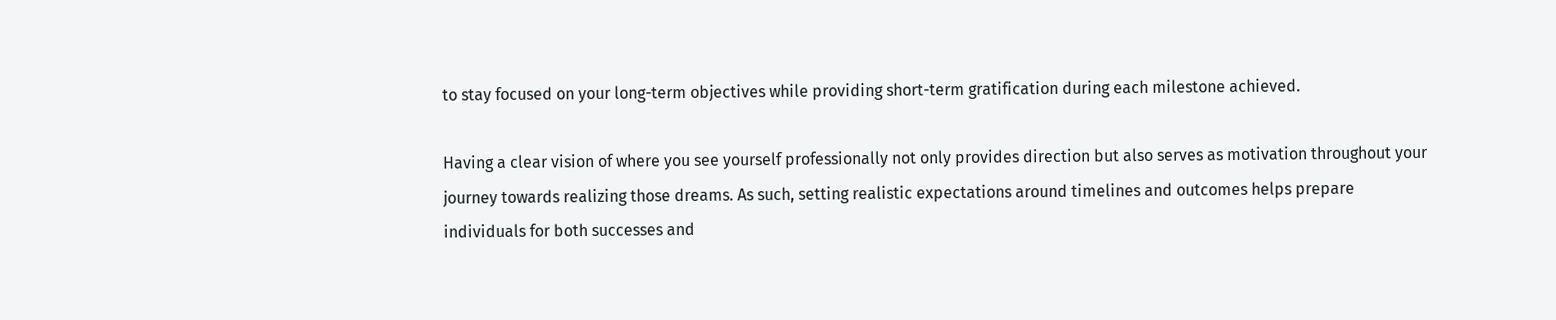to stay focused on your long-term objectives while providing short-term gratification during each milestone achieved.

Having a clear vision of where you see yourself professionally not only provides direction but also serves as motivation throughout your journey towards realizing those dreams. As such, setting realistic expectations around timelines and outcomes helps prepare individuals for both successes and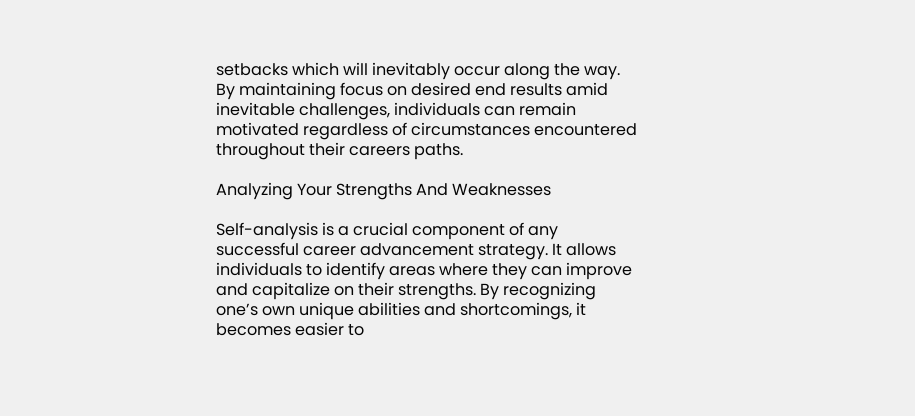setbacks which will inevitably occur along the way. By maintaining focus on desired end results amid inevitable challenges, individuals can remain motivated regardless of circumstances encountered throughout their careers paths.

Analyzing Your Strengths And Weaknesses

Self-analysis is a crucial component of any successful career advancement strategy. It allows individuals to identify areas where they can improve and capitalize on their strengths. By recognizing one’s own unique abilities and shortcomings, it becomes easier to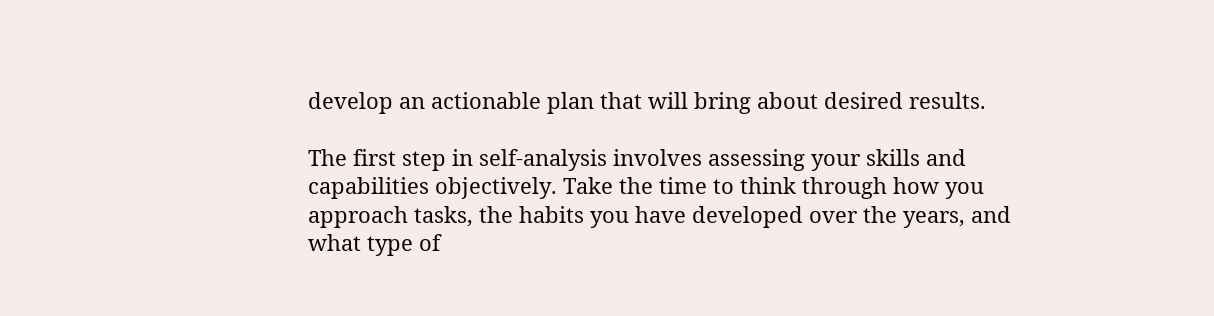develop an actionable plan that will bring about desired results.

The first step in self-analysis involves assessing your skills and capabilities objectively. Take the time to think through how you approach tasks, the habits you have developed over the years, and what type of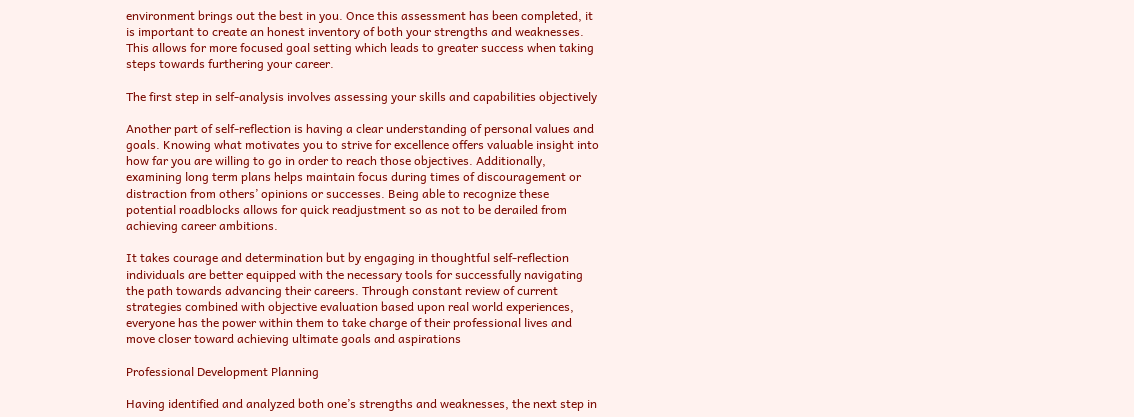environment brings out the best in you. Once this assessment has been completed, it is important to create an honest inventory of both your strengths and weaknesses. This allows for more focused goal setting which leads to greater success when taking steps towards furthering your career.

The first step in self-analysis involves assessing your skills and capabilities objectively

Another part of self-reflection is having a clear understanding of personal values and goals. Knowing what motivates you to strive for excellence offers valuable insight into how far you are willing to go in order to reach those objectives. Additionally, examining long term plans helps maintain focus during times of discouragement or distraction from others’ opinions or successes. Being able to recognize these potential roadblocks allows for quick readjustment so as not to be derailed from achieving career ambitions.

It takes courage and determination but by engaging in thoughtful self-reflection individuals are better equipped with the necessary tools for successfully navigating the path towards advancing their careers. Through constant review of current strategies combined with objective evaluation based upon real world experiences, everyone has the power within them to take charge of their professional lives and move closer toward achieving ultimate goals and aspirations

Professional Development Planning

Having identified and analyzed both one’s strengths and weaknesses, the next step in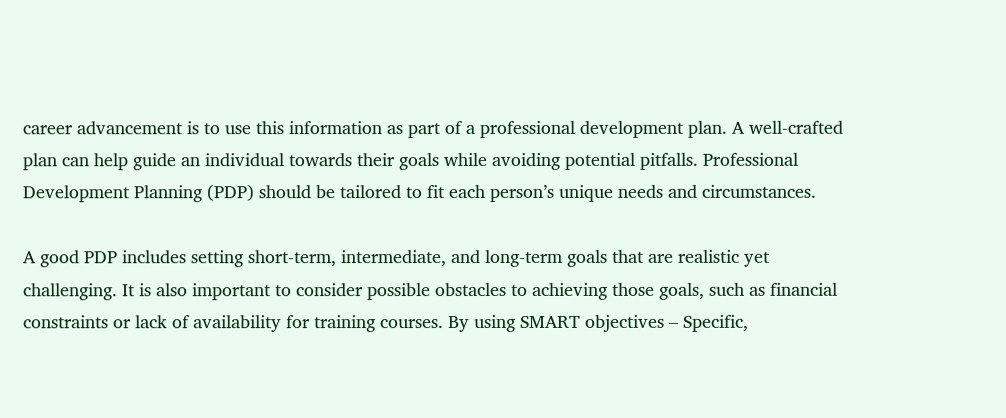career advancement is to use this information as part of a professional development plan. A well-crafted plan can help guide an individual towards their goals while avoiding potential pitfalls. Professional Development Planning (PDP) should be tailored to fit each person’s unique needs and circumstances.

A good PDP includes setting short-term, intermediate, and long-term goals that are realistic yet challenging. It is also important to consider possible obstacles to achieving those goals, such as financial constraints or lack of availability for training courses. By using SMART objectives – Specific,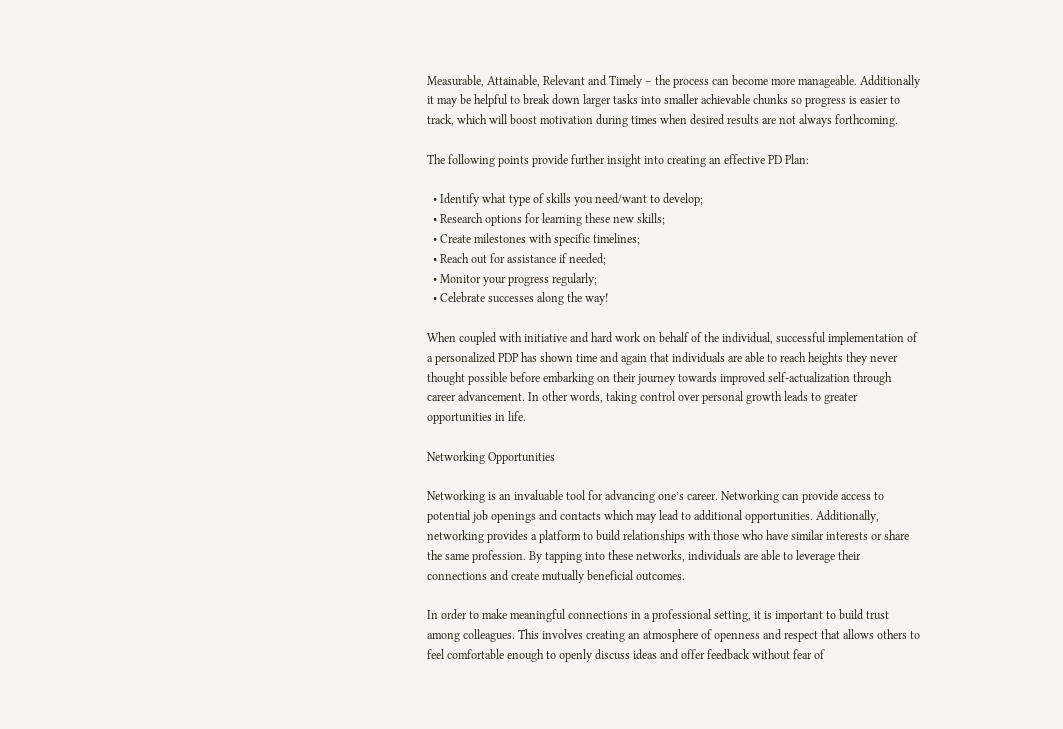Measurable, Attainable, Relevant and Timely – the process can become more manageable. Additionally it may be helpful to break down larger tasks into smaller achievable chunks so progress is easier to track, which will boost motivation during times when desired results are not always forthcoming.

The following points provide further insight into creating an effective PD Plan:

  • Identify what type of skills you need/want to develop;
  • Research options for learning these new skills;
  • Create milestones with specific timelines;
  • Reach out for assistance if needed;
  • Monitor your progress regularly;
  • Celebrate successes along the way!

When coupled with initiative and hard work on behalf of the individual, successful implementation of a personalized PDP has shown time and again that individuals are able to reach heights they never thought possible before embarking on their journey towards improved self-actualization through career advancement. In other words, taking control over personal growth leads to greater opportunities in life.

Networking Opportunities

Networking is an invaluable tool for advancing one’s career. Networking can provide access to potential job openings and contacts which may lead to additional opportunities. Additionally, networking provides a platform to build relationships with those who have similar interests or share the same profession. By tapping into these networks, individuals are able to leverage their connections and create mutually beneficial outcomes.

In order to make meaningful connections in a professional setting, it is important to build trust among colleagues. This involves creating an atmosphere of openness and respect that allows others to feel comfortable enough to openly discuss ideas and offer feedback without fear of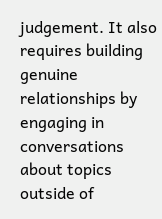judgement. It also requires building genuine relationships by engaging in conversations about topics outside of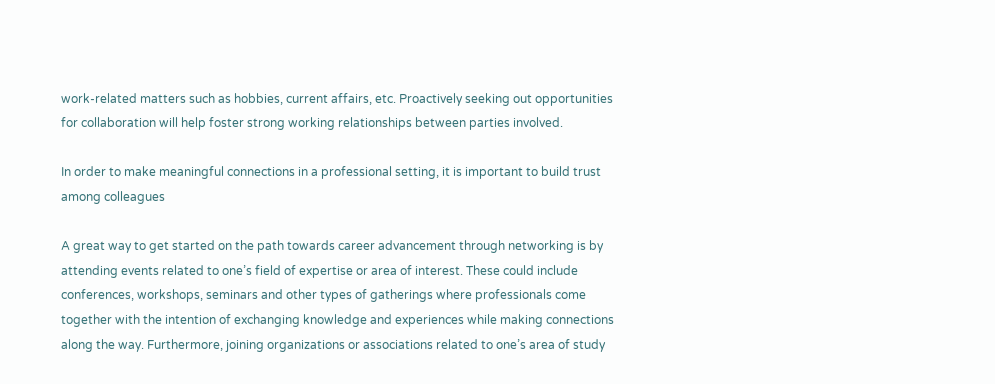work-related matters such as hobbies, current affairs, etc. Proactively seeking out opportunities for collaboration will help foster strong working relationships between parties involved.

In order to make meaningful connections in a professional setting, it is important to build trust among colleagues

A great way to get started on the path towards career advancement through networking is by attending events related to one’s field of expertise or area of interest. These could include conferences, workshops, seminars and other types of gatherings where professionals come together with the intention of exchanging knowledge and experiences while making connections along the way. Furthermore, joining organizations or associations related to one’s area of study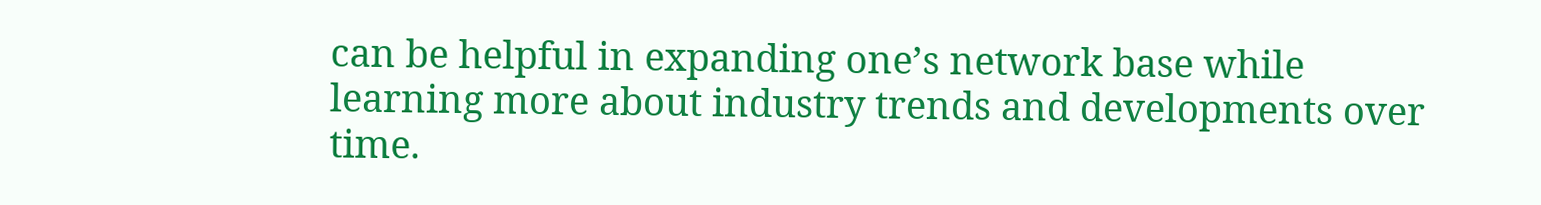can be helpful in expanding one’s network base while learning more about industry trends and developments over time.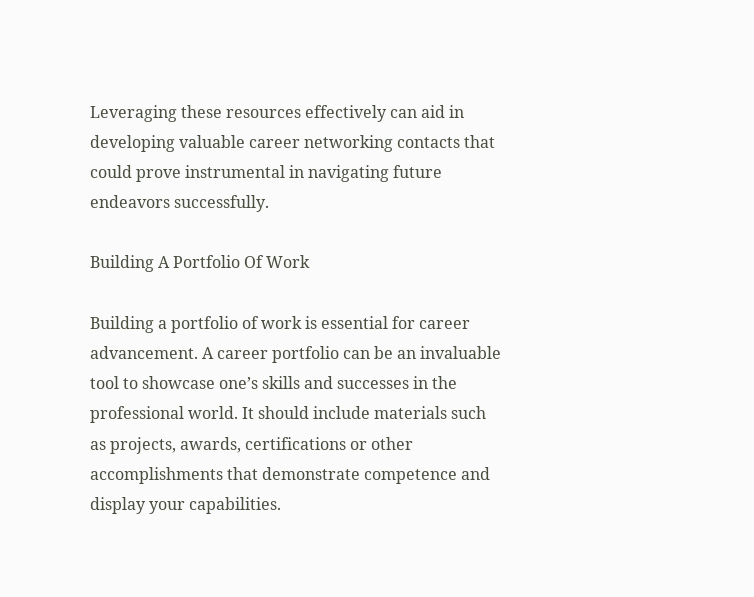Leveraging these resources effectively can aid in developing valuable career networking contacts that could prove instrumental in navigating future endeavors successfully.

Building A Portfolio Of Work

Building a portfolio of work is essential for career advancement. A career portfolio can be an invaluable tool to showcase one’s skills and successes in the professional world. It should include materials such as projects, awards, certifications or other accomplishments that demonstrate competence and display your capabilities.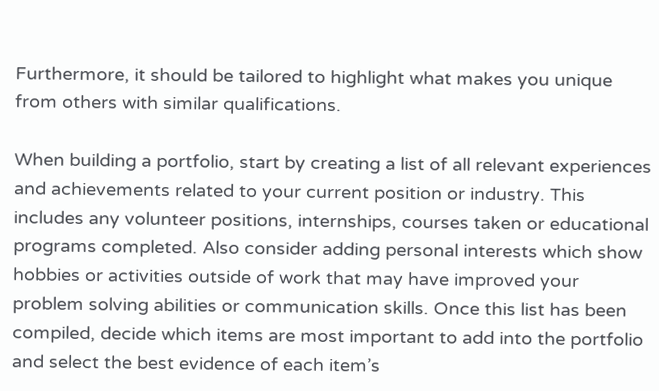Furthermore, it should be tailored to highlight what makes you unique from others with similar qualifications.

When building a portfolio, start by creating a list of all relevant experiences and achievements related to your current position or industry. This includes any volunteer positions, internships, courses taken or educational programs completed. Also consider adding personal interests which show hobbies or activities outside of work that may have improved your problem solving abilities or communication skills. Once this list has been compiled, decide which items are most important to add into the portfolio and select the best evidence of each item’s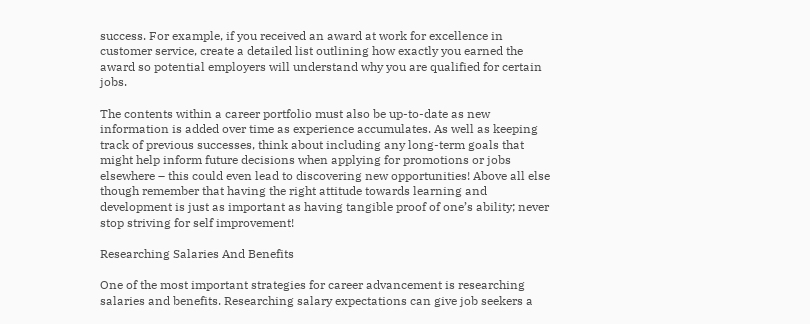success. For example, if you received an award at work for excellence in customer service, create a detailed list outlining how exactly you earned the award so potential employers will understand why you are qualified for certain jobs.

The contents within a career portfolio must also be up-to-date as new information is added over time as experience accumulates. As well as keeping track of previous successes, think about including any long-term goals that might help inform future decisions when applying for promotions or jobs elsewhere – this could even lead to discovering new opportunities! Above all else though remember that having the right attitude towards learning and development is just as important as having tangible proof of one’s ability; never stop striving for self improvement!

Researching Salaries And Benefits

One of the most important strategies for career advancement is researching salaries and benefits. Researching salary expectations can give job seekers a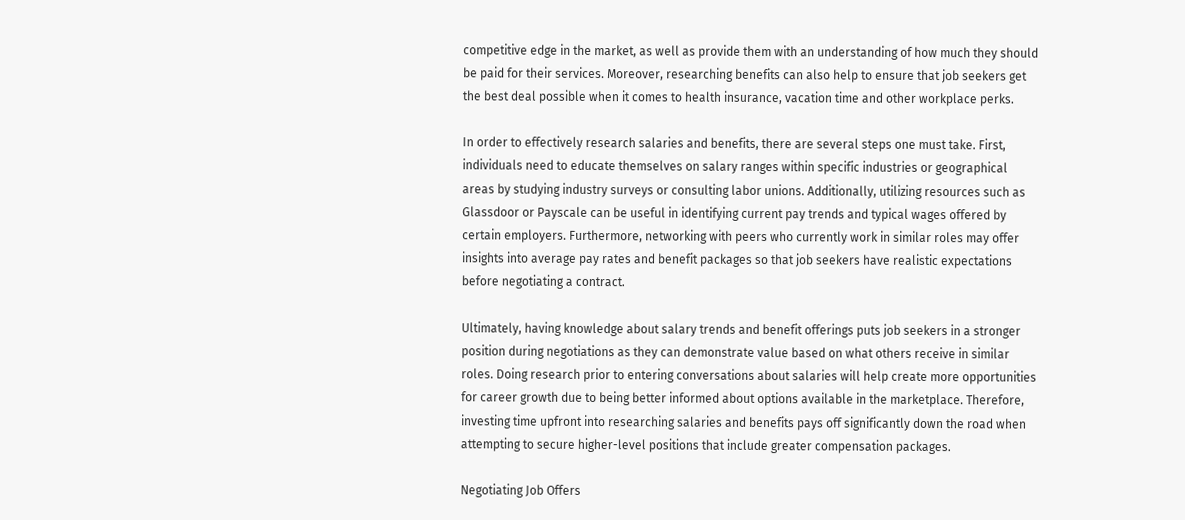competitive edge in the market, as well as provide them with an understanding of how much they should be paid for their services. Moreover, researching benefits can also help to ensure that job seekers get the best deal possible when it comes to health insurance, vacation time and other workplace perks.

In order to effectively research salaries and benefits, there are several steps one must take. First, individuals need to educate themselves on salary ranges within specific industries or geographical areas by studying industry surveys or consulting labor unions. Additionally, utilizing resources such as Glassdoor or Payscale can be useful in identifying current pay trends and typical wages offered by certain employers. Furthermore, networking with peers who currently work in similar roles may offer insights into average pay rates and benefit packages so that job seekers have realistic expectations before negotiating a contract.

Ultimately, having knowledge about salary trends and benefit offerings puts job seekers in a stronger position during negotiations as they can demonstrate value based on what others receive in similar roles. Doing research prior to entering conversations about salaries will help create more opportunities for career growth due to being better informed about options available in the marketplace. Therefore, investing time upfront into researching salaries and benefits pays off significantly down the road when attempting to secure higher-level positions that include greater compensation packages.

Negotiating Job Offers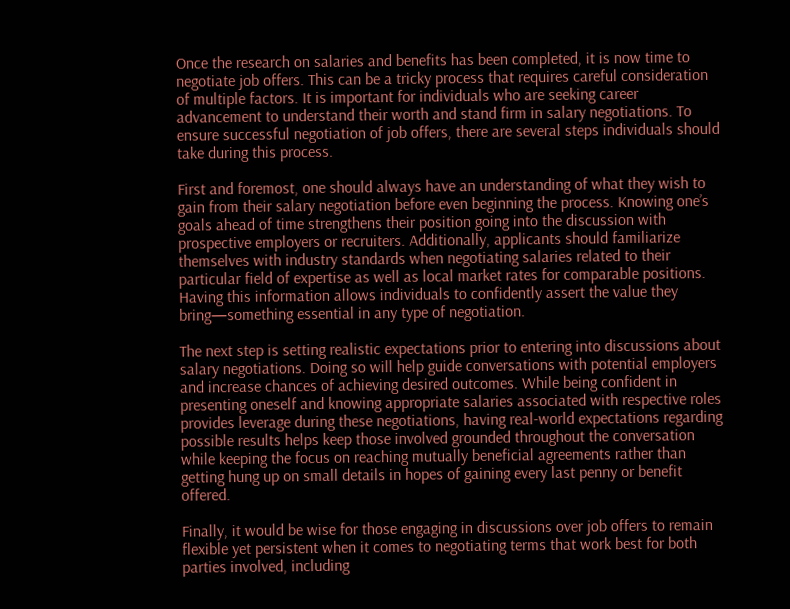Once the research on salaries and benefits has been completed, it is now time to negotiate job offers. This can be a tricky process that requires careful consideration of multiple factors. It is important for individuals who are seeking career advancement to understand their worth and stand firm in salary negotiations. To ensure successful negotiation of job offers, there are several steps individuals should take during this process.

First and foremost, one should always have an understanding of what they wish to gain from their salary negotiation before even beginning the process. Knowing one’s goals ahead of time strengthens their position going into the discussion with prospective employers or recruiters. Additionally, applicants should familiarize themselves with industry standards when negotiating salaries related to their particular field of expertise as well as local market rates for comparable positions. Having this information allows individuals to confidently assert the value they bring—something essential in any type of negotiation.

The next step is setting realistic expectations prior to entering into discussions about salary negotiations. Doing so will help guide conversations with potential employers and increase chances of achieving desired outcomes. While being confident in presenting oneself and knowing appropriate salaries associated with respective roles provides leverage during these negotiations, having real-world expectations regarding possible results helps keep those involved grounded throughout the conversation while keeping the focus on reaching mutually beneficial agreements rather than getting hung up on small details in hopes of gaining every last penny or benefit offered.

Finally, it would be wise for those engaging in discussions over job offers to remain flexible yet persistent when it comes to negotiating terms that work best for both parties involved, including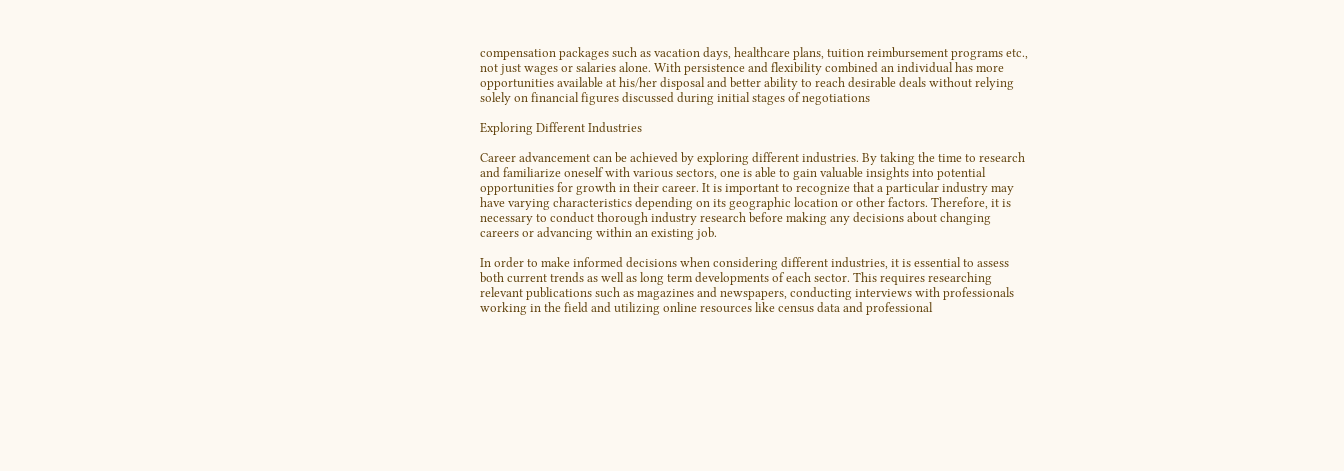compensation packages such as vacation days, healthcare plans, tuition reimbursement programs etc., not just wages or salaries alone. With persistence and flexibility combined an individual has more opportunities available at his/her disposal and better ability to reach desirable deals without relying solely on financial figures discussed during initial stages of negotiations

Exploring Different Industries

Career advancement can be achieved by exploring different industries. By taking the time to research and familiarize oneself with various sectors, one is able to gain valuable insights into potential opportunities for growth in their career. It is important to recognize that a particular industry may have varying characteristics depending on its geographic location or other factors. Therefore, it is necessary to conduct thorough industry research before making any decisions about changing careers or advancing within an existing job.

In order to make informed decisions when considering different industries, it is essential to assess both current trends as well as long term developments of each sector. This requires researching relevant publications such as magazines and newspapers, conducting interviews with professionals working in the field and utilizing online resources like census data and professional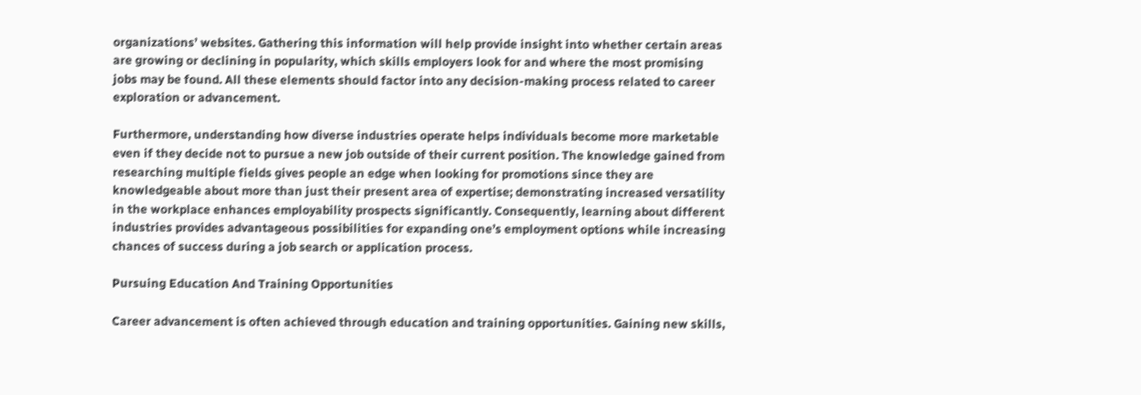organizations’ websites. Gathering this information will help provide insight into whether certain areas are growing or declining in popularity, which skills employers look for and where the most promising jobs may be found. All these elements should factor into any decision-making process related to career exploration or advancement.

Furthermore, understanding how diverse industries operate helps individuals become more marketable even if they decide not to pursue a new job outside of their current position. The knowledge gained from researching multiple fields gives people an edge when looking for promotions since they are knowledgeable about more than just their present area of expertise; demonstrating increased versatility in the workplace enhances employability prospects significantly. Consequently, learning about different industries provides advantageous possibilities for expanding one’s employment options while increasing chances of success during a job search or application process.

Pursuing Education And Training Opportunities

Career advancement is often achieved through education and training opportunities. Gaining new skills,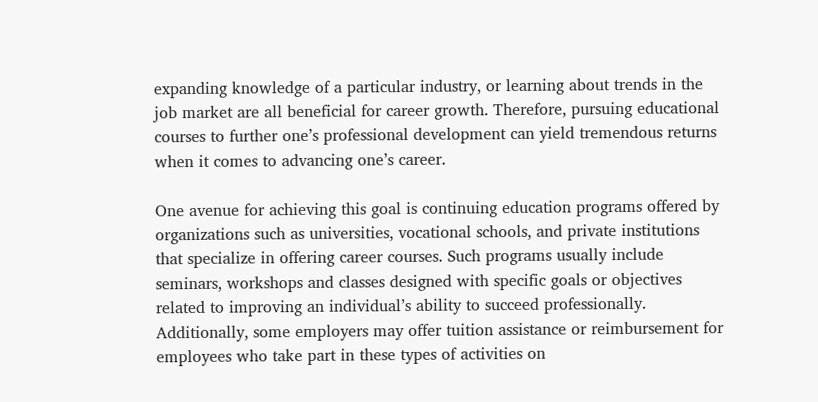expanding knowledge of a particular industry, or learning about trends in the job market are all beneficial for career growth. Therefore, pursuing educational courses to further one’s professional development can yield tremendous returns when it comes to advancing one’s career.

One avenue for achieving this goal is continuing education programs offered by organizations such as universities, vocational schools, and private institutions that specialize in offering career courses. Such programs usually include seminars, workshops and classes designed with specific goals or objectives related to improving an individual’s ability to succeed professionally. Additionally, some employers may offer tuition assistance or reimbursement for employees who take part in these types of activities on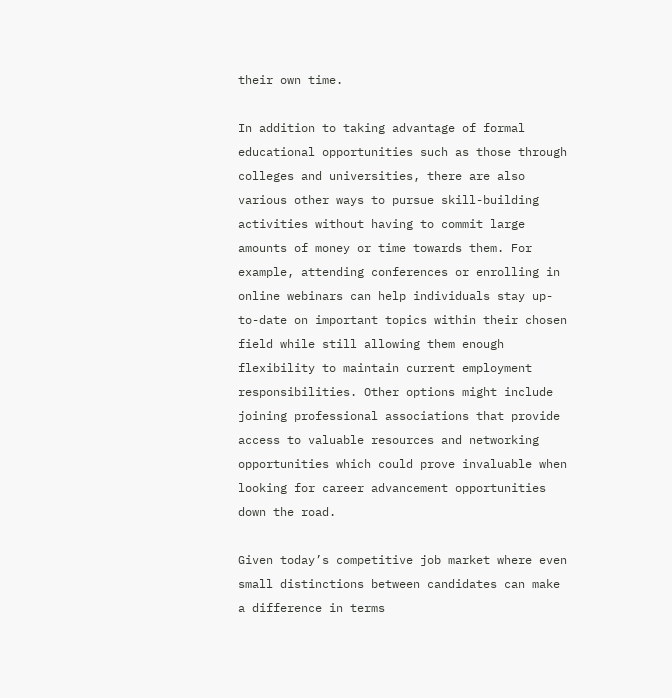their own time.

In addition to taking advantage of formal educational opportunities such as those through colleges and universities, there are also various other ways to pursue skill-building activities without having to commit large amounts of money or time towards them. For example, attending conferences or enrolling in online webinars can help individuals stay up-to-date on important topics within their chosen field while still allowing them enough flexibility to maintain current employment responsibilities. Other options might include joining professional associations that provide access to valuable resources and networking opportunities which could prove invaluable when looking for career advancement opportunities down the road.

Given today’s competitive job market where even small distinctions between candidates can make a difference in terms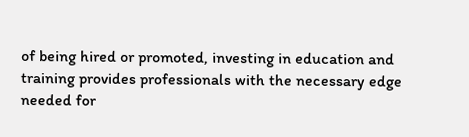of being hired or promoted, investing in education and training provides professionals with the necessary edge needed for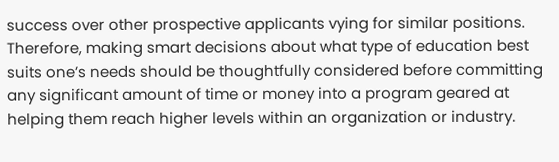success over other prospective applicants vying for similar positions. Therefore, making smart decisions about what type of education best suits one’s needs should be thoughtfully considered before committing any significant amount of time or money into a program geared at helping them reach higher levels within an organization or industry.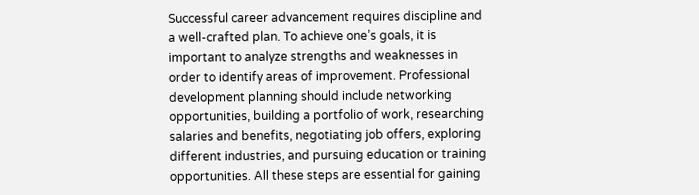Successful career advancement requires discipline and a well-crafted plan. To achieve one’s goals, it is important to analyze strengths and weaknesses in order to identify areas of improvement. Professional development planning should include networking opportunities, building a portfolio of work, researching salaries and benefits, negotiating job offers, exploring different industries, and pursuing education or training opportunities. All these steps are essential for gaining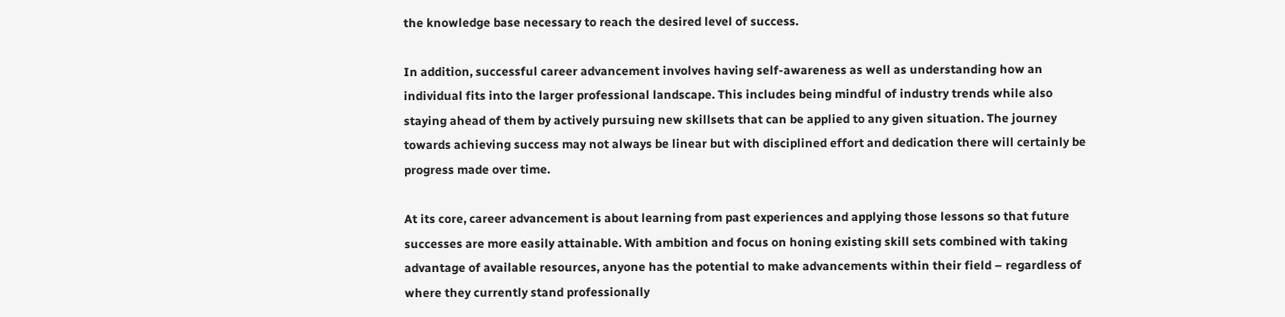the knowledge base necessary to reach the desired level of success.

In addition, successful career advancement involves having self-awareness as well as understanding how an individual fits into the larger professional landscape. This includes being mindful of industry trends while also staying ahead of them by actively pursuing new skillsets that can be applied to any given situation. The journey towards achieving success may not always be linear but with disciplined effort and dedication there will certainly be progress made over time.

At its core, career advancement is about learning from past experiences and applying those lessons so that future successes are more easily attainable. With ambition and focus on honing existing skill sets combined with taking advantage of available resources, anyone has the potential to make advancements within their field – regardless of where they currently stand professionally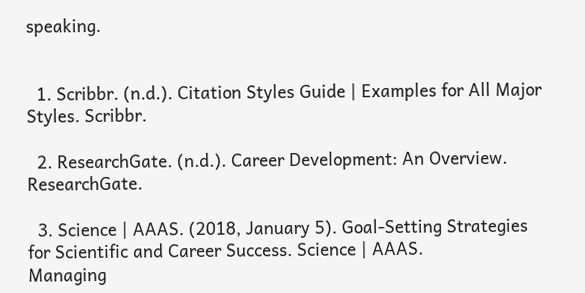speaking.


  1. Scribbr. (n.d.). Citation Styles Guide | Examples for All Major Styles. Scribbr.

  2. ResearchGate. (n.d.). Career Development: An Overview. ResearchGate.

  3. Science | AAAS. (2018, January 5). Goal-Setting Strategies for Scientific and Career Success. Science | AAAS.
Managing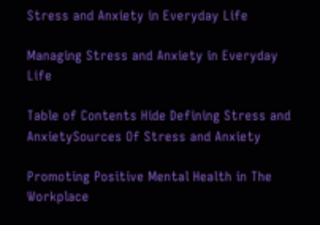Stress and Anxiety in Everyday Life

Managing Stress and Anxiety in Everyday Life

Table of Contents Hide Defining Stress and AnxietySources Of Stress and Anxiety

Promoting Positive Mental Health in The Workplace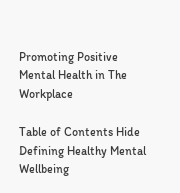Promoting Positive Mental Health in The Workplace

Table of Contents Hide Defining Healthy Mental Wellbeing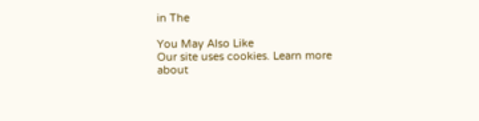in The

You May Also Like
Our site uses cookies. Learn more about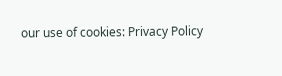our use of cookies: Privacy Policy